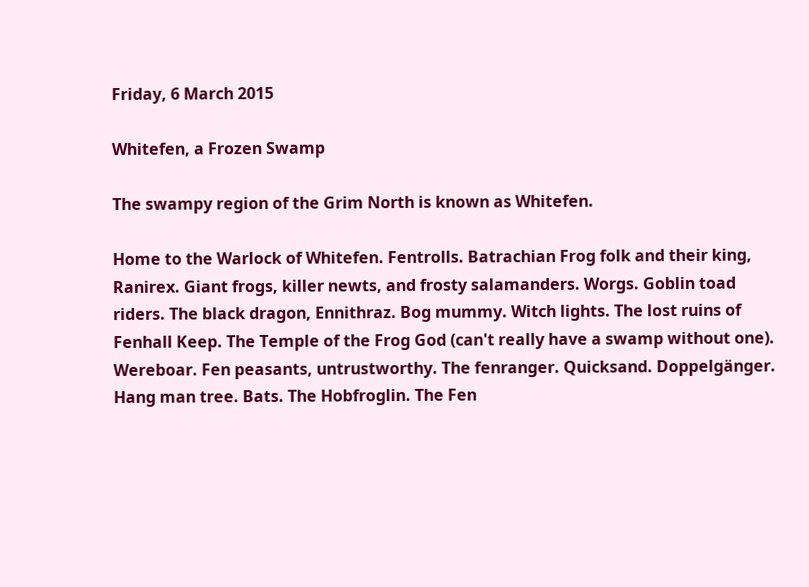Friday, 6 March 2015

Whitefen, a Frozen Swamp

The swampy region of the Grim North is known as Whitefen.

Home to the Warlock of Whitefen. Fentrolls. Batrachian Frog folk and their king, Ranirex. Giant frogs, killer newts, and frosty salamanders. Worgs. Goblin toad riders. The black dragon, Ennithraz. Bog mummy. Witch lights. The lost ruins of Fenhall Keep. The Temple of the Frog God (can't really have a swamp without one). Wereboar. Fen peasants, untrustworthy. The fenranger. Quicksand. Doppelgänger. Hang man tree. Bats. The Hobfroglin. The Fen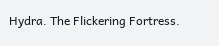Hydra. The Flickering Fortress.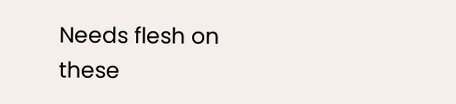Needs flesh on these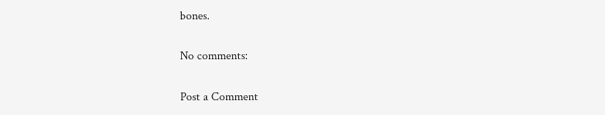bones.

No comments:

Post a Comment